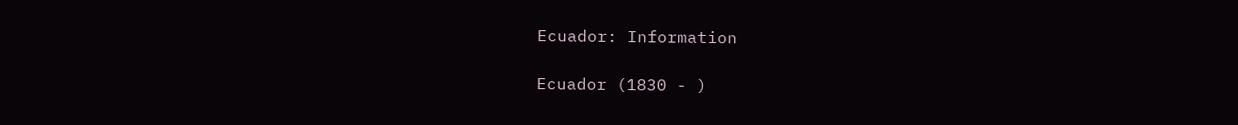Ecuador: Information

Ecuador (1830 - )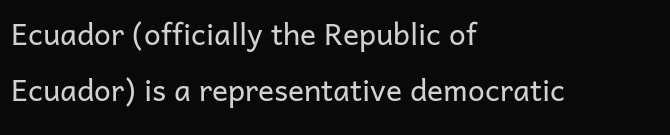Ecuador (officially the Republic of Ecuador) is a representative democratic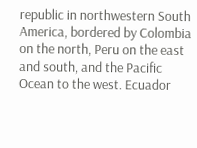republic in northwestern South America, bordered by Colombia on the north, Peru on the east and south, and the Pacific Ocean to the west. Ecuador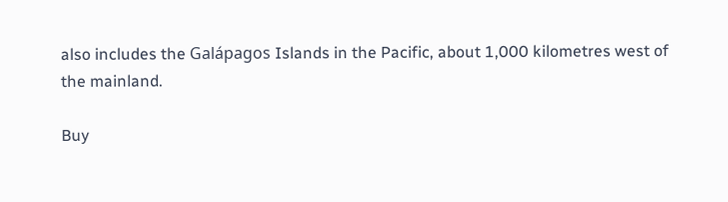also includes the Galápagos Islands in the Pacific, about 1,000 kilometres west of the mainland.

Buy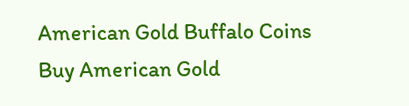American Gold Buffalo Coins
Buy American Gold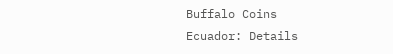Buffalo Coins
Ecuador: Details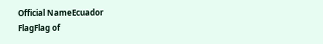Official NameEcuador
FlagFlag of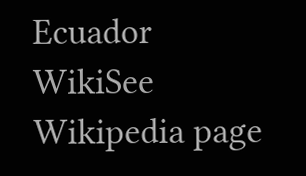Ecuador
WikiSee Wikipedia page